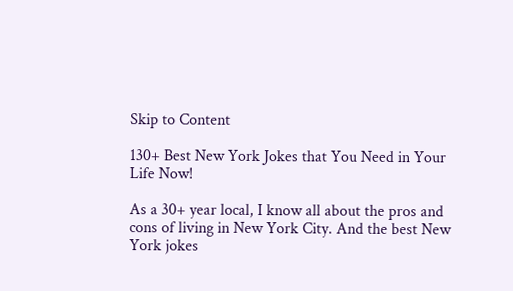Skip to Content

130+ Best New York Jokes that You Need in Your Life Now!

As a 30+ year local, I know all about the pros and cons of living in New York City. And the best New York jokes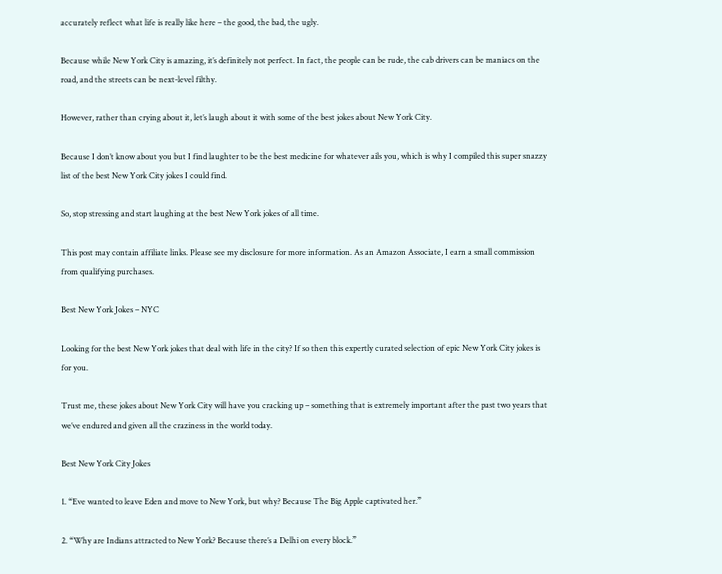accurately reflect what life is really like here – the good, the bad, the ugly.

Because while New York City is amazing, it’s definitely not perfect. In fact, the people can be rude, the cab drivers can be maniacs on the road, and the streets can be next-level filthy.

However, rather than crying about it, let’s laugh about it with some of the best jokes about New York City.

Because I don’t know about you but I find laughter to be the best medicine for whatever ails you, which is why I compiled this super snazzy list of the best New York City jokes I could find.

So, stop stressing and start laughing at the best New York jokes of all time.

This post may contain affiliate links. Please see my disclosure for more information. As an Amazon Associate, I earn a small commission from qualifying purchases.

Best New York Jokes – NYC

Looking for the best New York jokes that deal with life in the city? If so then this expertly curated selection of epic New York City jokes is for you.

Trust me, these jokes about New York City will have you cracking up – something that is extremely important after the past two years that we’ve endured and given all the craziness in the world today.

Best New York City Jokes

1. “Eve wanted to leave Eden and move to New York, but why? Because The Big Apple captivated her.”

2. “Why are Indians attracted to New York? Because there’s a Delhi on every block.”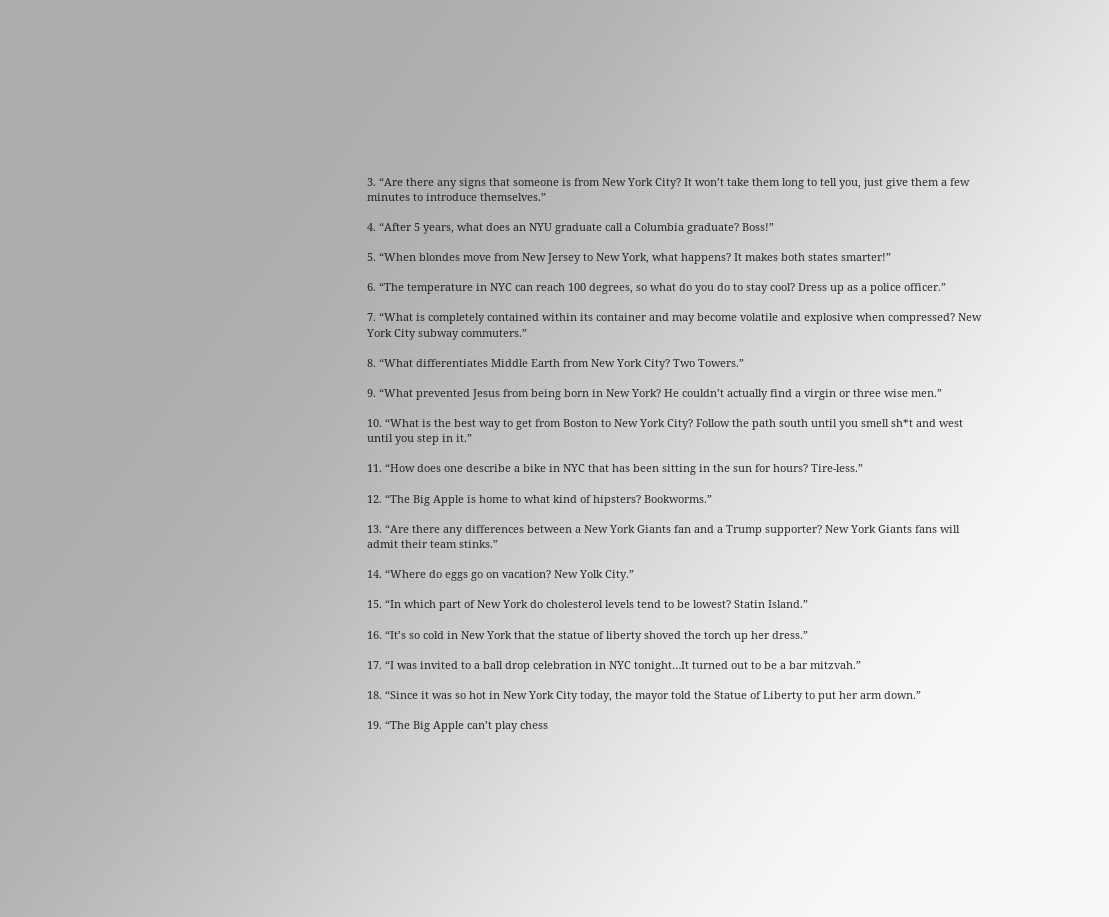3. “Are there any signs that someone is from New York City? It won’t take them long to tell you, just give them a few minutes to introduce themselves.”

4. “After 5 years, what does an NYU graduate call a Columbia graduate? Boss!”

5. “When blondes move from New Jersey to New York, what happens? It makes both states smarter!”

6. “The temperature in NYC can reach 100 degrees, so what do you do to stay cool? Dress up as a police officer.”

7. “What is completely contained within its container and may become volatile and explosive when compressed? New York City subway commuters.”

8. “What differentiates Middle Earth from New York City? Two Towers.”

9. “What prevented Jesus from being born in New York? He couldn’t actually find a virgin or three wise men.”

10. “What is the best way to get from Boston to New York City? Follow the path south until you smell sh*t and west until you step in it.”

11. “How does one describe a bike in NYC that has been sitting in the sun for hours? Tire-less.”

12. “The Big Apple is home to what kind of hipsters? Bookworms.”

13. “Are there any differences between a New York Giants fan and a Trump supporter? New York Giants fans will admit their team stinks.”

14. “Where do eggs go on vacation? New Yolk City.”

15. “In which part of New York do cholesterol levels tend to be lowest? Statin Island.”

16. “It’s so cold in New York that the statue of liberty shoved the torch up her dress.”

17. “I was invited to a ball drop celebration in NYC tonight…It turned out to be a bar mitzvah.”

18. “Since it was so hot in New York City today, the mayor told the Statue of Liberty to put her arm down.”

19. “The Big Apple can’t play chess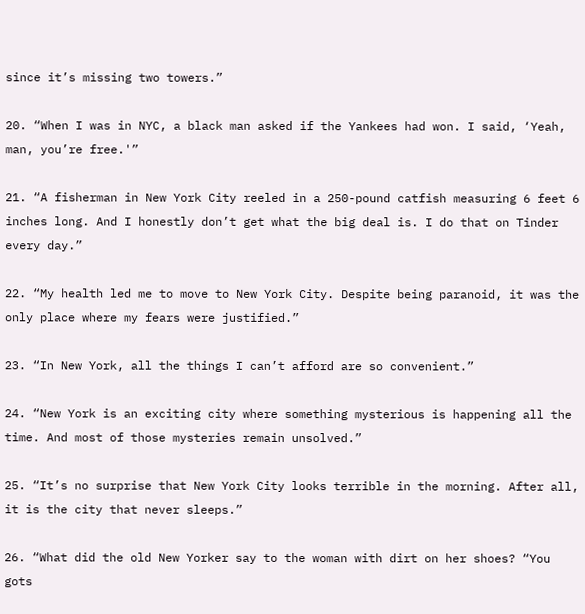since it’s missing two towers.”

20. “When I was in NYC, a black man asked if the Yankees had won. I said, ‘Yeah, man, you’re free.'”

21. “A fisherman in New York City reeled in a 250-pound catfish measuring 6 feet 6 inches long. And I honestly don’t get what the big deal is. I do that on Tinder every day.”

22. “My health led me to move to New York City. Despite being paranoid, it was the only place where my fears were justified.”

23. “In New York, all the things I can’t afford are so convenient.”

24. “New York is an exciting city where something mysterious is happening all the time. And most of those mysteries remain unsolved.”

25. “It’s no surprise that New York City looks terrible in the morning. After all, it is the city that never sleeps.”

26. “What did the old New Yorker say to the woman with dirt on her shoes? “You gots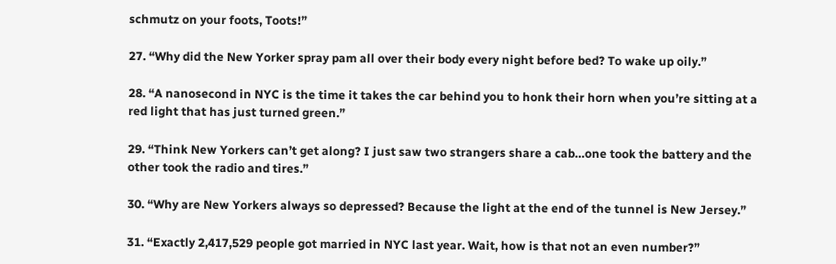schmutz on your foots, Toots!”

27. “Why did the New Yorker spray pam all over their body every night before bed? To wake up oily.”

28. “A nanosecond in NYC is the time it takes the car behind you to honk their horn when you’re sitting at a red light that has just turned green.”

29. “Think New Yorkers can’t get along? I just saw two strangers share a cab…one took the battery and the other took the radio and tires.”

30. “Why are New Yorkers always so depressed? Because the light at the end of the tunnel is New Jersey.”

31. “Exactly 2,417,529 people got married in NYC last year. Wait, how is that not an even number?”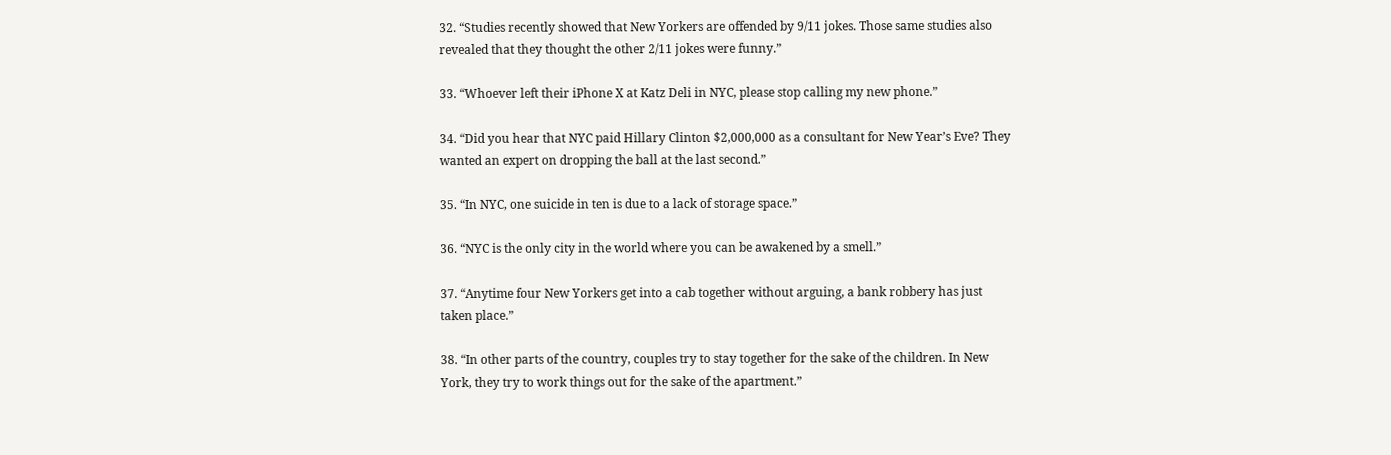32. “Studies recently showed that New Yorkers are offended by 9/11 jokes. Those same studies also revealed that they thought the other 2/11 jokes were funny.”

33. “Whoever left their iPhone X at Katz Deli in NYC, please stop calling my new phone.”

34. “Did you hear that NYC paid Hillary Clinton $2,000,000 as a consultant for New Year’s Eve? They wanted an expert on dropping the ball at the last second.”

35. “In NYC, one suicide in ten is due to a lack of storage space.”

36. “NYC is the only city in the world where you can be awakened by a smell.”

37. “Anytime four New Yorkers get into a cab together without arguing, a bank robbery has just taken place.”

38. “In other parts of the country, couples try to stay together for the sake of the children. In New York, they try to work things out for the sake of the apartment.”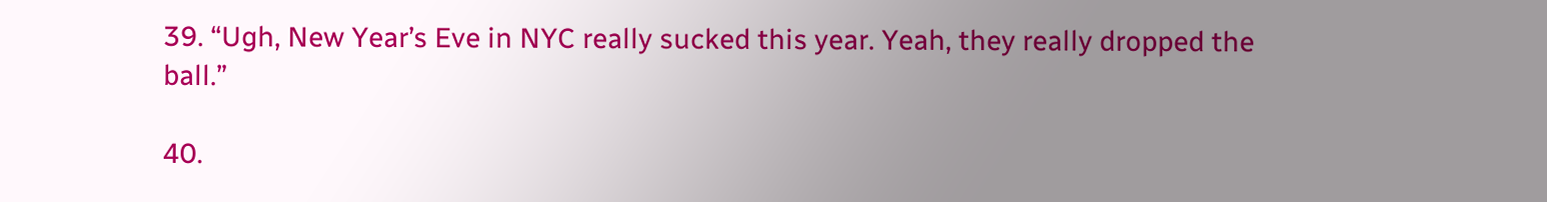39. “Ugh, New Year’s Eve in NYC really sucked this year. Yeah, they really dropped the ball.”

40.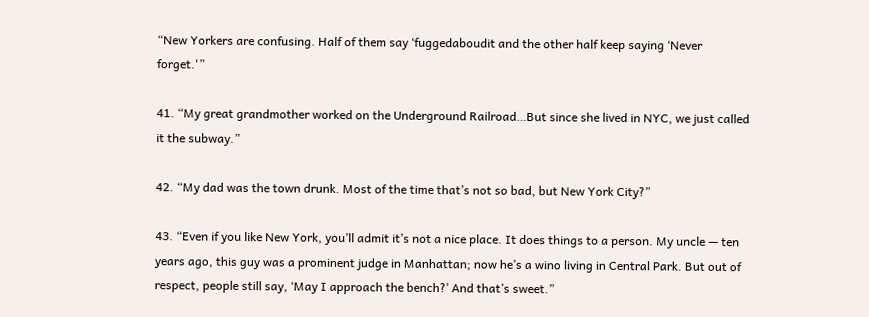“New Yorkers are confusing. Half of them say ‘fuggedaboudit and the other half keep saying ‘Never forget.'”

41. “My great grandmother worked on the Underground Railroad…But since she lived in NYC, we just called it the subway.”

42. “My dad was the town drunk. Most of the time that’s not so bad, but New York City?”

43. “Even if you like New York, you’ll admit it’s not a nice place. It does things to a person. My uncle — ten years ago, this guy was a prominent judge in Manhattan; now he’s a wino living in Central Park. But out of respect, people still say, ‘May I approach the bench?’ And that’s sweet.”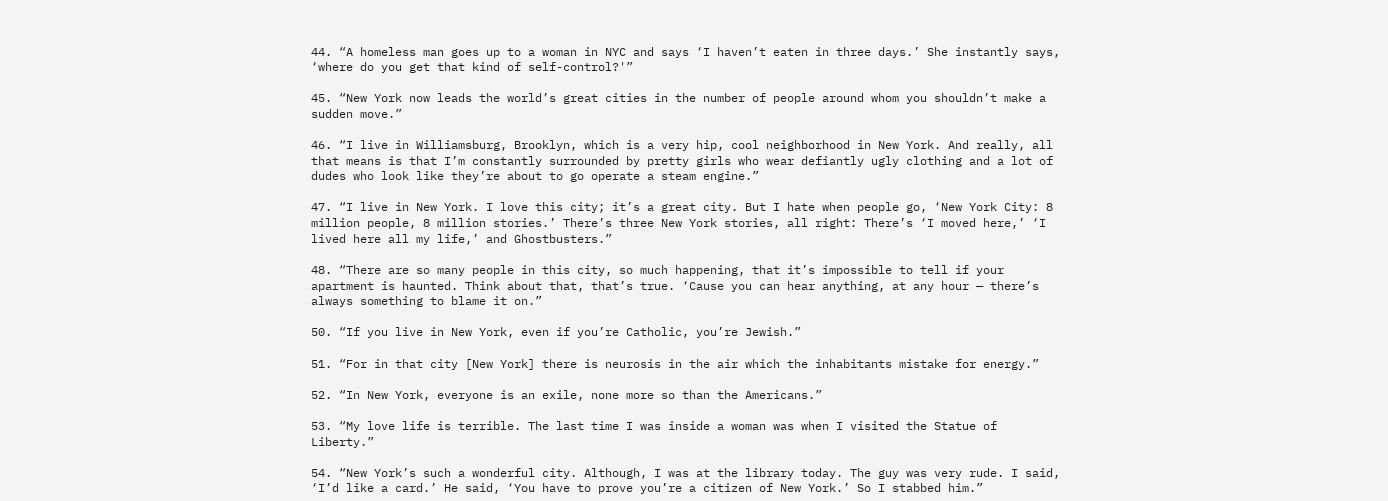44. “A homeless man goes up to a woman in NYC and says ‘I haven’t eaten in three days.’ She instantly says, ‘where do you get that kind of self-control?'”

45. “New York now leads the world’s great cities in the number of people around whom you shouldn’t make a sudden move.”

46. “I live in Williamsburg, Brooklyn, which is a very hip, cool neighborhood in New York. And really, all that means is that I’m constantly surrounded by pretty girls who wear defiantly ugly clothing and a lot of dudes who look like they’re about to go operate a steam engine.”

47. “I live in New York. I love this city; it’s a great city. But I hate when people go, ‘New York City: 8 million people, 8 million stories.’ There’s three New York stories, all right: There’s ‘I moved here,’ ‘I lived here all my life,’ and Ghostbusters.”

48. “There are so many people in this city, so much happening, that it’s impossible to tell if your apartment is haunted. Think about that, that’s true. ‘Cause you can hear anything, at any hour — there’s always something to blame it on.”

50. “If you live in New York, even if you’re Catholic, you’re Jewish.”

51. “For in that city [New York] there is neurosis in the air which the inhabitants mistake for energy.”

52. “In New York, everyone is an exile, none more so than the Americans.”

53. “My love life is terrible. The last time I was inside a woman was when I visited the Statue of Liberty.”

54. “New York’s such a wonderful city. Although, I was at the library today. The guy was very rude. I said, ‘I’d like a card.’ He said, ‘You have to prove you’re a citizen of New York.’ So I stabbed him.”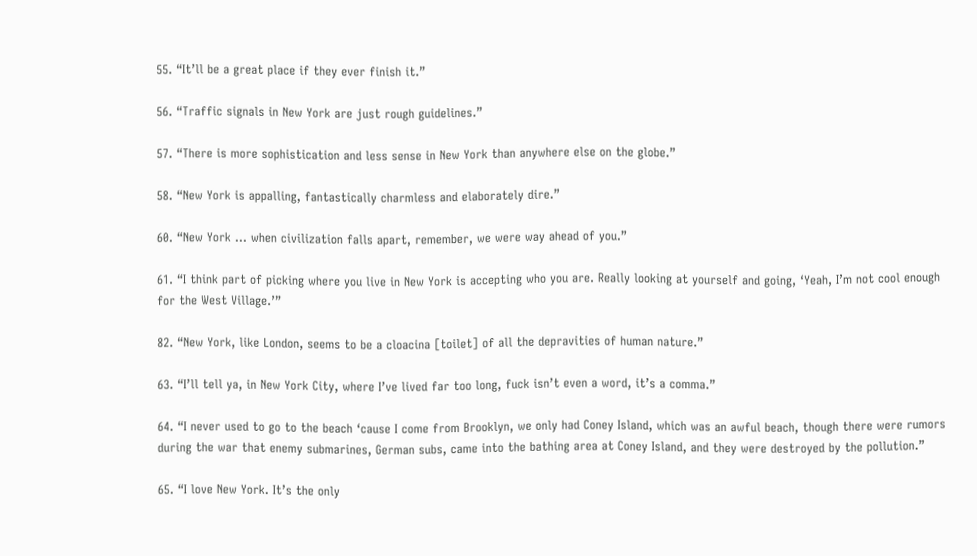55. “It’ll be a great place if they ever finish it.”

56. “Traffic signals in New York are just rough guidelines.”

57. “There is more sophistication and less sense in New York than anywhere else on the globe.”

58. “New York is appalling, fantastically charmless and elaborately dire.”

60. “New York … when civilization falls apart, remember, we were way ahead of you.”

61. “I think part of picking where you live in New York is accepting who you are. Really looking at yourself and going, ‘Yeah, I’m not cool enough for the West Village.’”

82. “New York, like London, seems to be a cloacina [toilet] of all the depravities of human nature.”

63. “I’ll tell ya, in New York City, where I’ve lived far too long, fuck isn’t even a word, it’s a comma.”

64. “I never used to go to the beach ‘cause I come from Brooklyn, we only had Coney Island, which was an awful beach, though there were rumors during the war that enemy submarines, German subs, came into the bathing area at Coney Island, and they were destroyed by the pollution.”

65. “I love New York. It’s the only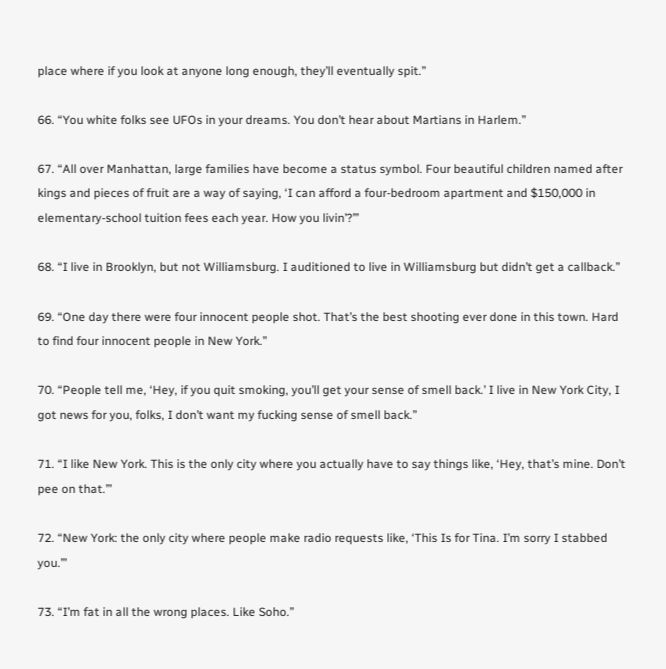place where if you look at anyone long enough, they’ll eventually spit.”

66. “You white folks see UFOs in your dreams. You don’t hear about Martians in Harlem.”

67. “All over Manhattan, large families have become a status symbol. Four beautiful children named after kings and pieces of fruit are a way of saying, ‘I can afford a four-bedroom apartment and $150,000 in elementary-school tuition fees each year. How you livin’?’”

68. “I live in Brooklyn, but not Williamsburg. I auditioned to live in Williamsburg but didn’t get a callback.”

69. “One day there were four innocent people shot. That’s the best shooting ever done in this town. Hard to find four innocent people in New York.”

70. “People tell me, ‘Hey, if you quit smoking, you’ll get your sense of smell back.’ I live in New York City, I got news for you, folks, I don’t want my fucking sense of smell back.”

71. “I like New York. This is the only city where you actually have to say things like, ‘Hey, that’s mine. Don’t pee on that.’”

72. “New York: the only city where people make radio requests like, ‘This Is for Tina. I’m sorry I stabbed you.’”

73. “I’m fat in all the wrong places. Like Soho.”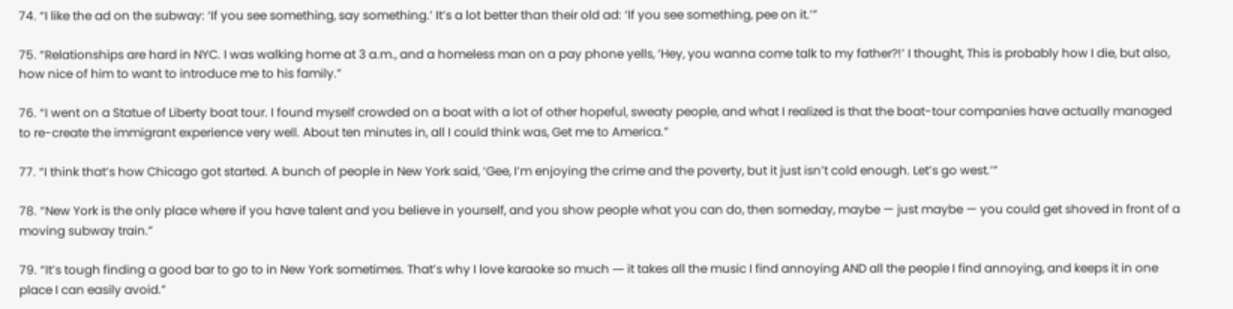74. “I like the ad on the subway: ‘If you see something, say something.’ It’s a lot better than their old ad: ‘If you see something, pee on it.’”

75. “Relationships are hard in NYC. I was walking home at 3 a.m., and a homeless man on a pay phone yells, ‘Hey, you wanna come talk to my father?!’ I thought, This is probably how I die, but also, how nice of him to want to introduce me to his family.”

76. “I went on a Statue of Liberty boat tour. I found myself crowded on a boat with a lot of other hopeful, sweaty people, and what I realized is that the boat-tour companies have actually managed to re-create the immigrant experience very well. About ten minutes in, all I could think was, Get me to America.”

77. “I think that’s how Chicago got started. A bunch of people in New York said, ‘Gee, I’m enjoying the crime and the poverty, but it just isn’t cold enough. Let’s go west.’”

78. “New York is the only place where if you have talent and you believe in yourself, and you show people what you can do, then someday, maybe — just maybe — you could get shoved in front of a moving subway train.”

79. “It’s tough finding a good bar to go to in New York sometimes. That’s why I love karaoke so much ― it takes all the music I find annoying AND all the people I find annoying, and keeps it in one place I can easily avoid.”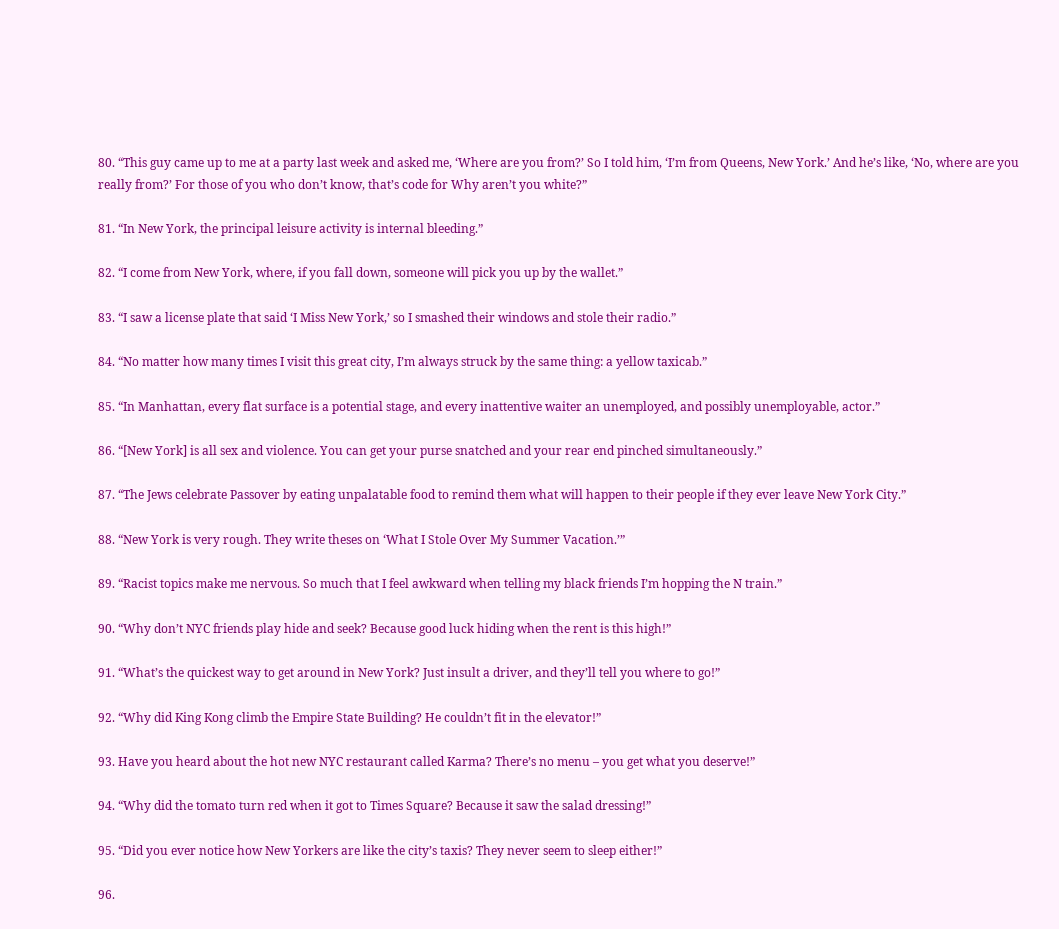80. “This guy came up to me at a party last week and asked me, ‘Where are you from?’ So I told him, ‘I’m from Queens, New York.’ And he’s like, ‘No, where are you really from?’ For those of you who don’t know, that’s code for Why aren’t you white?”

81. “In New York, the principal leisure activity is internal bleeding.”

82. “I come from New York, where, if you fall down, someone will pick you up by the wallet.”

83. “I saw a license plate that said ‘I Miss New York,’ so I smashed their windows and stole their radio.”

84. “No matter how many times I visit this great city, I’m always struck by the same thing: a yellow taxicab.”

85. “In Manhattan, every flat surface is a potential stage, and every inattentive waiter an unemployed, and possibly unemployable, actor.”

86. “[New York] is all sex and violence. You can get your purse snatched and your rear end pinched simultaneously.”

87. “The Jews celebrate Passover by eating unpalatable food to remind them what will happen to their people if they ever leave New York City.”

88. “New York is very rough. They write theses on ‘What I Stole Over My Summer Vacation.’”

89. “Racist topics make me nervous. So much that I feel awkward when telling my black friends I’m hopping the N train.”

90. “Why don’t NYC friends play hide and seek? Because good luck hiding when the rent is this high!”

91. “What’s the quickest way to get around in New York? Just insult a driver, and they’ll tell you where to go!”

92. “Why did King Kong climb the Empire State Building? He couldn’t fit in the elevator!”

93. Have you heard about the hot new NYC restaurant called Karma? There’s no menu – you get what you deserve!”

94. “Why did the tomato turn red when it got to Times Square? Because it saw the salad dressing!”

95. “Did you ever notice how New Yorkers are like the city’s taxis? They never seem to sleep either!”

96.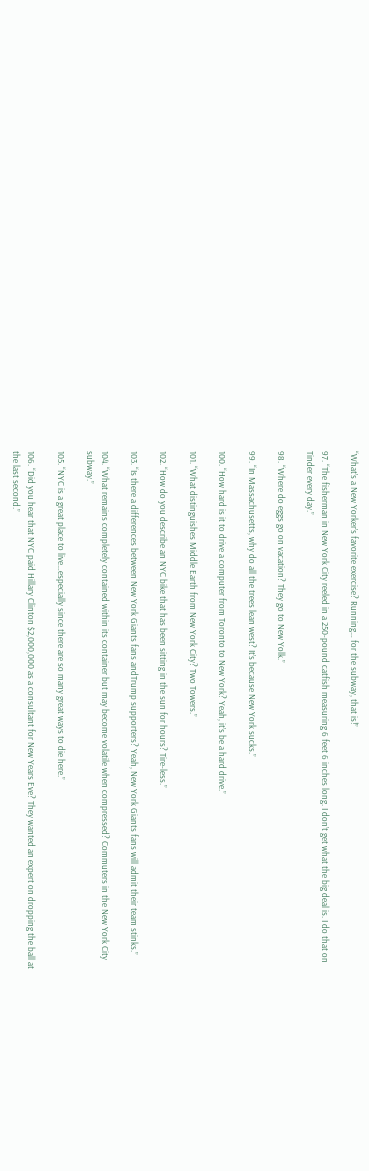“What’s a New Yorker’s favorite exercise? Running… for the subway, that is!”

97. “The fisherman in New York City reeled in a 250-pound catfish measuring 6 feet 6 inches long. I don’t get what the big deal is. I do that on Tinder every day.”

98. “Where do eggs go on vacation? They go to New Yolk.”

99. “In Massachusetts, why do all the trees lean west? It’s because New York sucks.”

100. “How hard is it to drive a computer from Toronto to New York? Yeah, it’s be a hard drive.”

101. “What distinguishes Middle Earth from New York City? Two Towers.”

102. “How do you describe an NYC bike that has been sitting in the sun for hours? Tire-less.”

103. “Is there a differences between New York Giants fans andTrump supporters? Yeah, New York Giants fans will admit their team stinks.”

104. “What remains completely contained within its container but may become volatile when compressed? Commuters in the New York City subway.”

105. “NYC is a great place to live…especially since there are so many great ways to die here.”

106. “Did you hear that NYC paid Hillary Clinton $2,000,000 as a consultant for New Years Eve? They wanted an expert on dropping the ball at the last second.”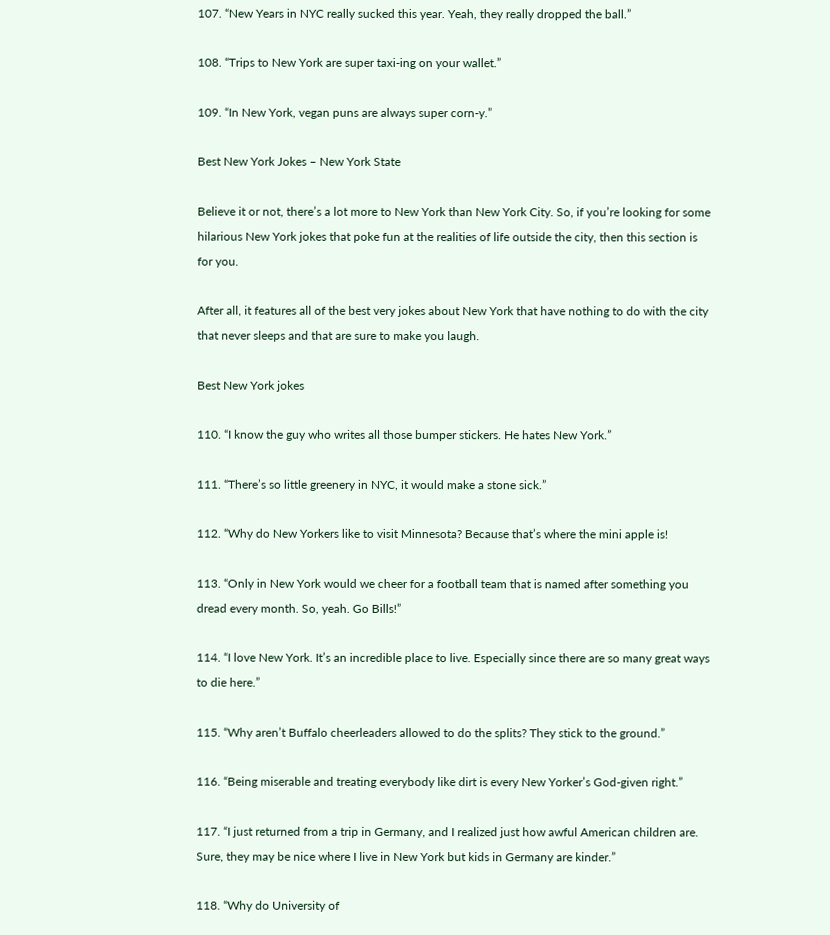107. “New Years in NYC really sucked this year. Yeah, they really dropped the ball.”

108. “Trips to New York are super taxi-ing on your wallet.”

109. “In New York, vegan puns are always super corn-y.”

Best New York Jokes – New York State

Believe it or not, there’s a lot more to New York than New York City. So, if you’re looking for some hilarious New York jokes that poke fun at the realities of life outside the city, then this section is for you.

After all, it features all of the best very jokes about New York that have nothing to do with the city that never sleeps and that are sure to make you laugh.

Best New York jokes

110. “I know the guy who writes all those bumper stickers. He hates New York.”

111. “There’s so little greenery in NYC, it would make a stone sick.”

112. “Why do New Yorkers like to visit Minnesota? Because that’s where the mini apple is!

113. “Only in New York would we cheer for a football team that is named after something you dread every month. So, yeah. Go Bills!”

114. “I love New York. It’s an incredible place to live. Especially since there are so many great ways to die here.”

115. “Why aren’t Buffalo cheerleaders allowed to do the splits? They stick to the ground.”

116. “Being miserable and treating everybody like dirt is every New Yorker’s God-given right.”

117. “I just returned from a trip in Germany, and I realized just how awful American children are. Sure, they may be nice where I live in New York but kids in Germany are kinder.”

118. “Why do University of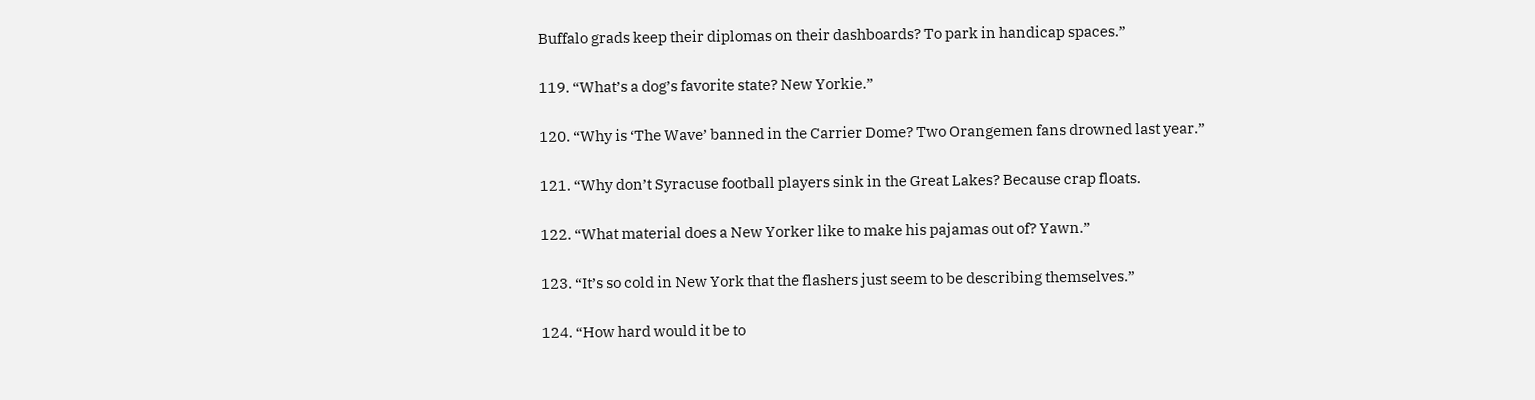Buffalo grads keep their diplomas on their dashboards? To park in handicap spaces.”

119. “What’s a dog’s favorite state? New Yorkie.”

120. “Why is ‘The Wave’ banned in the Carrier Dome? Two Orangemen fans drowned last year.”

121. “Why don’t Syracuse football players sink in the Great Lakes? Because crap floats.

122. “What material does a New Yorker like to make his pajamas out of? Yawn.”

123. “It’s so cold in New York that the flashers just seem to be describing themselves.”

124. “How hard would it be to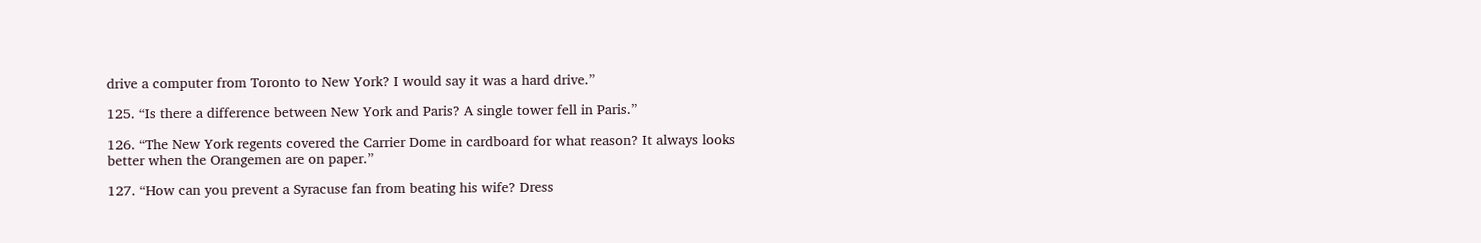drive a computer from Toronto to New York? I would say it was a hard drive.”

125. “Is there a difference between New York and Paris? A single tower fell in Paris.”

126. “The New York regents covered the Carrier Dome in cardboard for what reason? It always looks better when the Orangemen are on paper.”

127. “How can you prevent a Syracuse fan from beating his wife? Dress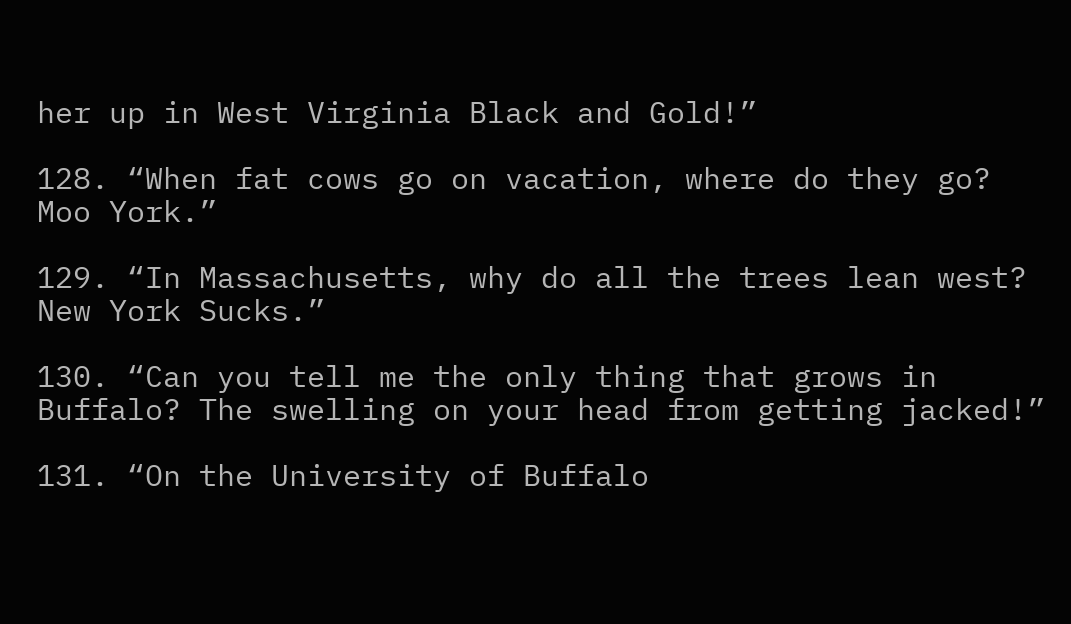her up in West Virginia Black and Gold!”

128. “When fat cows go on vacation, where do they go? Moo York.”

129. “In Massachusetts, why do all the trees lean west? New York Sucks.”

130. “Can you tell me the only thing that grows in Buffalo? The swelling on your head from getting jacked!”

131. “On the University of Buffalo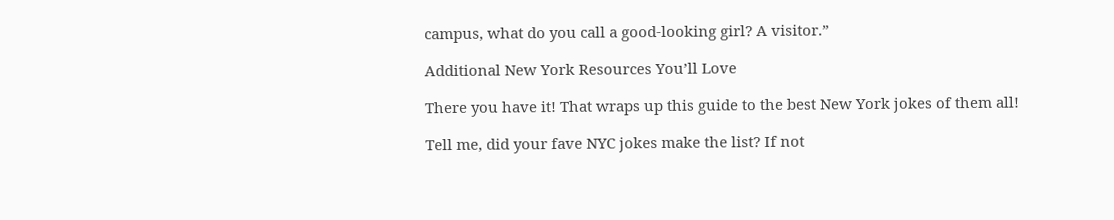campus, what do you call a good-looking girl? A visitor.”

Additional New York Resources You’ll Love

There you have it! That wraps up this guide to the best New York jokes of them all!

Tell me, did your fave NYC jokes make the list? If not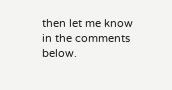then let me know in the comments below.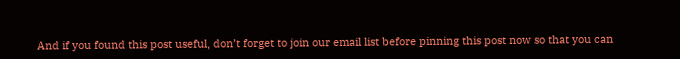And if you found this post useful, don’t forget to join our email list before pinning this post now so that you can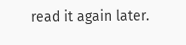read it again later.